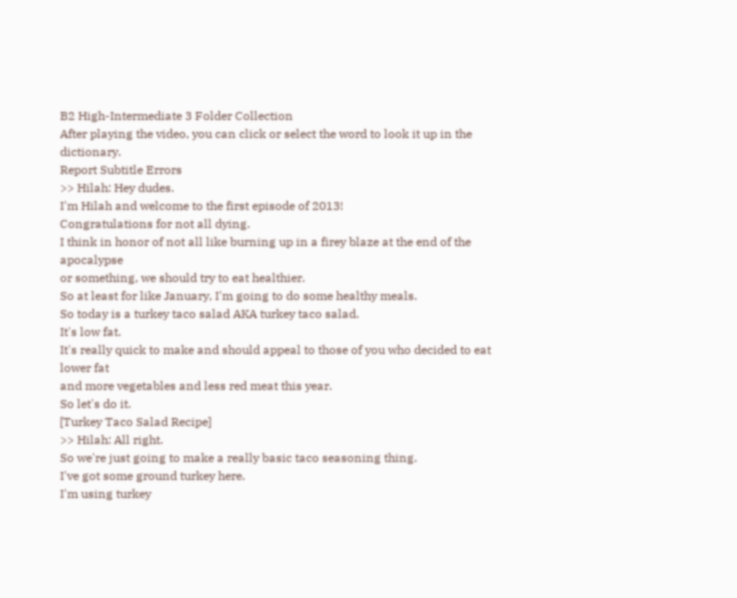B2 High-Intermediate 3 Folder Collection
After playing the video, you can click or select the word to look it up in the dictionary.
Report Subtitle Errors
>> Hilah: Hey dudes.
I'm Hilah and welcome to the first episode of 2013!
Congratulations for not all dying.
I think in honor of not all like burning up in a firey blaze at the end of the apocalypse
or something, we should try to eat healthier.
So at least for like January, I'm going to do some healthy meals.
So today is a turkey taco salad AKA turkey taco salad.
It's low fat.
It's really quick to make and should appeal to those of you who decided to eat lower fat
and more vegetables and less red meat this year.
So let's do it.
[Turkey Taco Salad Recipe]
>> Hilah: All right.
So we're just going to make a really basic taco seasoning thing.
I've got some ground turkey here.
I'm using turkey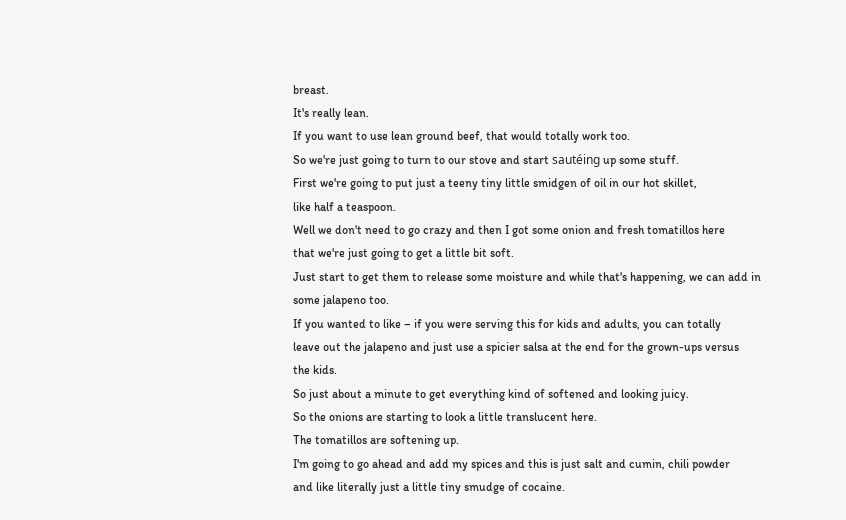breast.
It's really lean.
If you want to use lean ground beef, that would totally work too.
So we're just going to turn to our stove and start sautéing up some stuff.
First we're going to put just a teeny tiny little smidgen of oil in our hot skillet,
like half a teaspoon.
Well we don't need to go crazy and then I got some onion and fresh tomatillos here
that we're just going to get a little bit soft.
Just start to get them to release some moisture and while that's happening, we can add in
some jalapeno too.
If you wanted to like – if you were serving this for kids and adults, you can totally
leave out the jalapeno and just use a spicier salsa at the end for the grown-ups versus
the kids.
So just about a minute to get everything kind of softened and looking juicy.
So the onions are starting to look a little translucent here.
The tomatillos are softening up.
I'm going to go ahead and add my spices and this is just salt and cumin, chili powder
and like literally just a little tiny smudge of cocaine.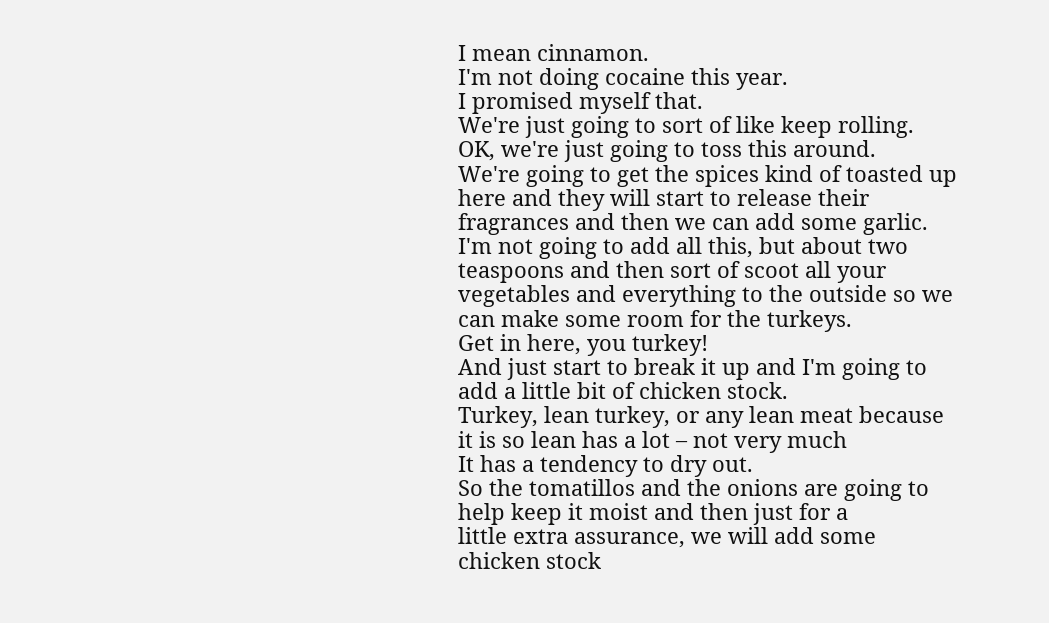I mean cinnamon.
I'm not doing cocaine this year.
I promised myself that.
We're just going to sort of like keep rolling.
OK, we're just going to toss this around.
We're going to get the spices kind of toasted up here and they will start to release their
fragrances and then we can add some garlic.
I'm not going to add all this, but about two teaspoons and then sort of scoot all your
vegetables and everything to the outside so we can make some room for the turkeys.
Get in here, you turkey!
And just start to break it up and I'm going to add a little bit of chicken stock.
Turkey, lean turkey, or any lean meat because it is so lean has a lot – not very much
It has a tendency to dry out.
So the tomatillos and the onions are going to help keep it moist and then just for a
little extra assurance, we will add some chicken stock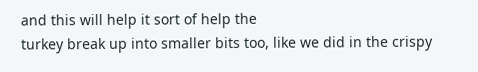and this will help it sort of help the
turkey break up into smaller bits too, like we did in the crispy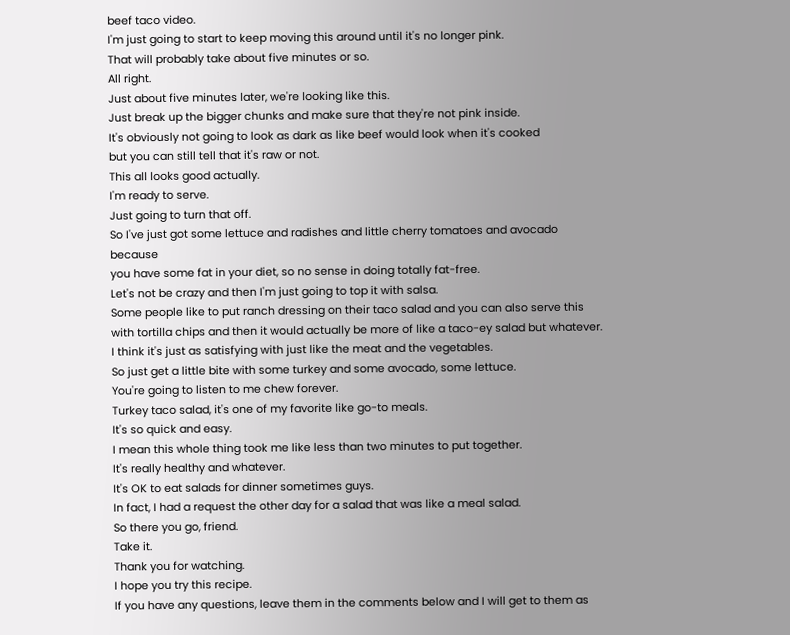beef taco video.
I'm just going to start to keep moving this around until it's no longer pink.
That will probably take about five minutes or so.
All right.
Just about five minutes later, we're looking like this.
Just break up the bigger chunks and make sure that they're not pink inside.
It's obviously not going to look as dark as like beef would look when it's cooked
but you can still tell that it's raw or not.
This all looks good actually.
I'm ready to serve.
Just going to turn that off.
So I've just got some lettuce and radishes and little cherry tomatoes and avocado because
you have some fat in your diet, so no sense in doing totally fat-free.
Let's not be crazy and then I'm just going to top it with salsa.
Some people like to put ranch dressing on their taco salad and you can also serve this
with tortilla chips and then it would actually be more of like a taco-ey salad but whatever.
I think it's just as satisfying with just like the meat and the vegetables.
So just get a little bite with some turkey and some avocado, some lettuce.
You're going to listen to me chew forever.
Turkey taco salad, it's one of my favorite like go-to meals.
It's so quick and easy.
I mean this whole thing took me like less than two minutes to put together.
It's really healthy and whatever.
It's OK to eat salads for dinner sometimes guys.
In fact, I had a request the other day for a salad that was like a meal salad.
So there you go, friend.
Take it.
Thank you for watching.
I hope you try this recipe.
If you have any questions, leave them in the comments below and I will get to them as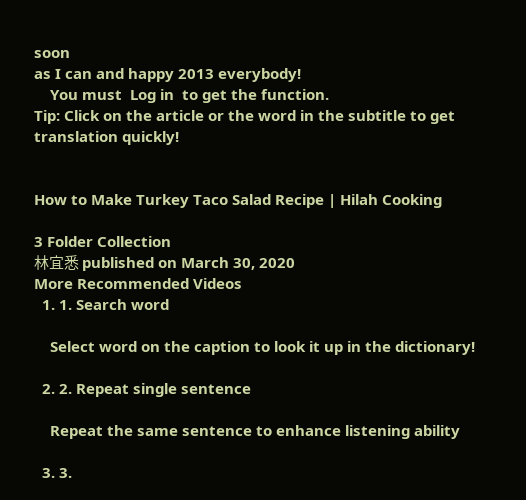soon
as I can and happy 2013 everybody!
    You must  Log in  to get the function.
Tip: Click on the article or the word in the subtitle to get translation quickly!


How to Make Turkey Taco Salad Recipe | Hilah Cooking

3 Folder Collection
林宜悉 published on March 30, 2020
More Recommended Videos
  1. 1. Search word

    Select word on the caption to look it up in the dictionary!

  2. 2. Repeat single sentence

    Repeat the same sentence to enhance listening ability

  3. 3.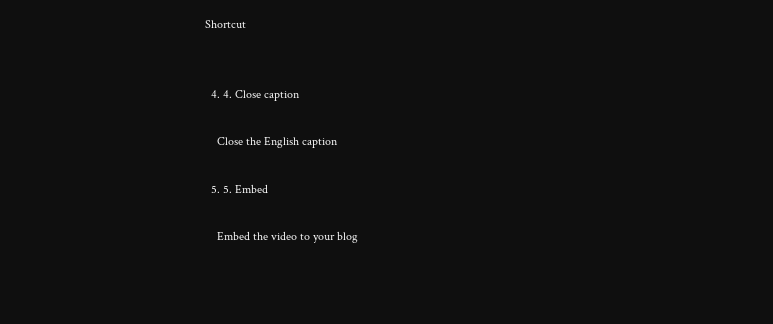Shortcut


  4. 4. Close caption

    Close the English caption

  5. 5. Embed

    Embed the video to your blog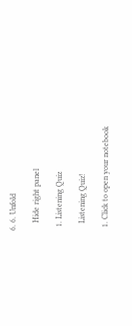6. 6. Unfold

    Hide right panel

  1. Listening Quiz

    Listening Quiz!

  1. Click to open your notebook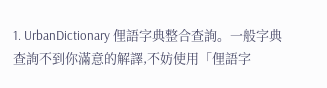1. UrbanDictionary 俚語字典整合查詢。一般字典查詢不到你滿意的解譯,不妨使用「俚語字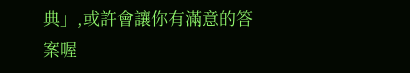典」,或許會讓你有滿意的答案喔